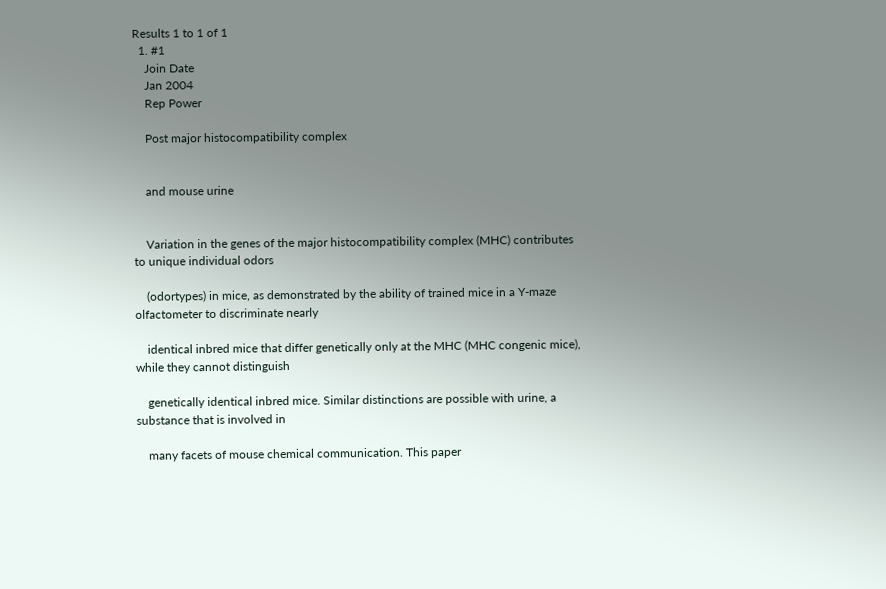Results 1 to 1 of 1
  1. #1
    Join Date
    Jan 2004
    Rep Power

    Post major histocompatibility complex


    and mouse urine


    Variation in the genes of the major histocompatibility complex (MHC) contributes to unique individual odors

    (odortypes) in mice, as demonstrated by the ability of trained mice in a Y-maze olfactometer to discriminate nearly

    identical inbred mice that differ genetically only at the MHC (MHC congenic mice), while they cannot distinguish

    genetically identical inbred mice. Similar distinctions are possible with urine, a substance that is involved in

    many facets of mouse chemical communication. This paper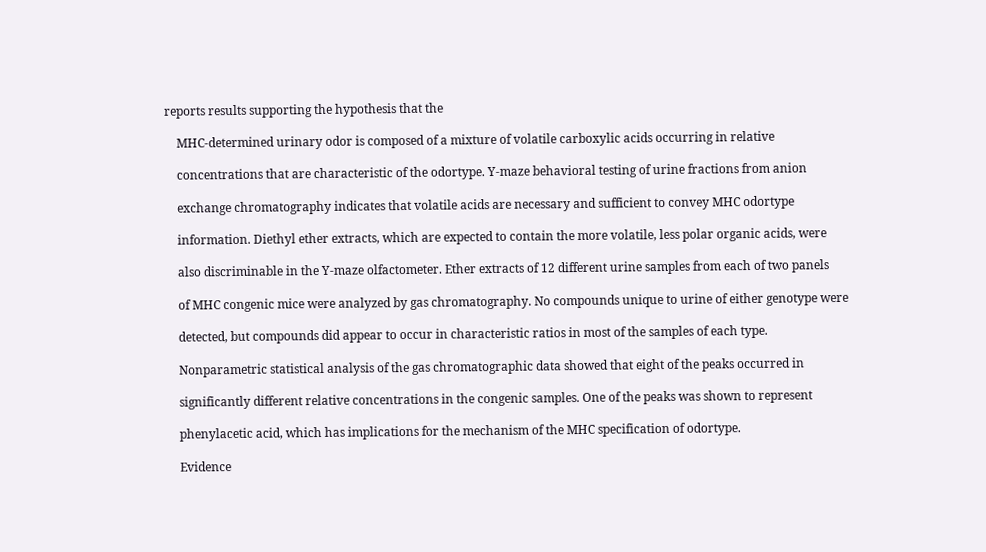reports results supporting the hypothesis that the

    MHC-determined urinary odor is composed of a mixture of volatile carboxylic acids occurring in relative

    concentrations that are characteristic of the odortype. Y-maze behavioral testing of urine fractions from anion

    exchange chromatography indicates that volatile acids are necessary and sufficient to convey MHC odortype

    information. Diethyl ether extracts, which are expected to contain the more volatile, less polar organic acids, were

    also discriminable in the Y-maze olfactometer. Ether extracts of 12 different urine samples from each of two panels

    of MHC congenic mice were analyzed by gas chromatography. No compounds unique to urine of either genotype were

    detected, but compounds did appear to occur in characteristic ratios in most of the samples of each type.

    Nonparametric statistical analysis of the gas chromatographic data showed that eight of the peaks occurred in

    significantly different relative concentrations in the congenic samples. One of the peaks was shown to represent

    phenylacetic acid, which has implications for the mechanism of the MHC specification of odortype.

    Evidence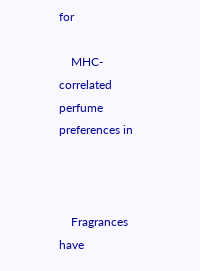for

    MHC-correlated perfume preferences in



    Fragrances have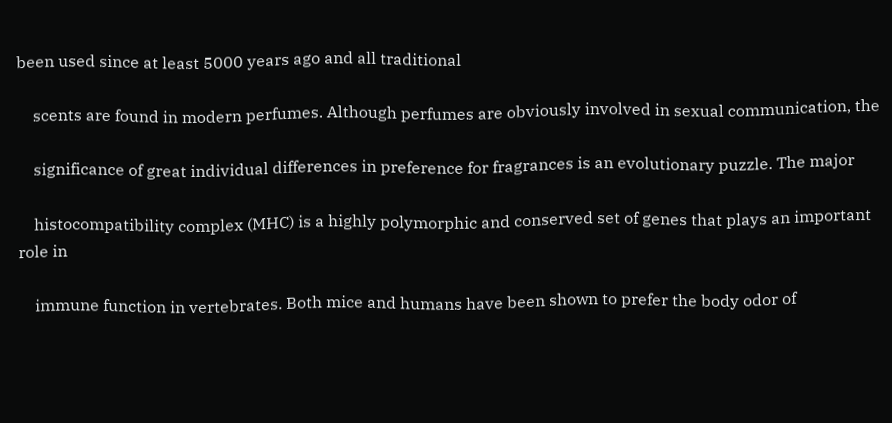been used since at least 5000 years ago and all traditional

    scents are found in modern perfumes. Although perfumes are obviously involved in sexual communication, the

    significance of great individual differences in preference for fragrances is an evolutionary puzzle. The major

    histocompatibility complex (MHC) is a highly polymorphic and conserved set of genes that plays an important role in

    immune function in vertebrates. Both mice and humans have been shown to prefer the body odor of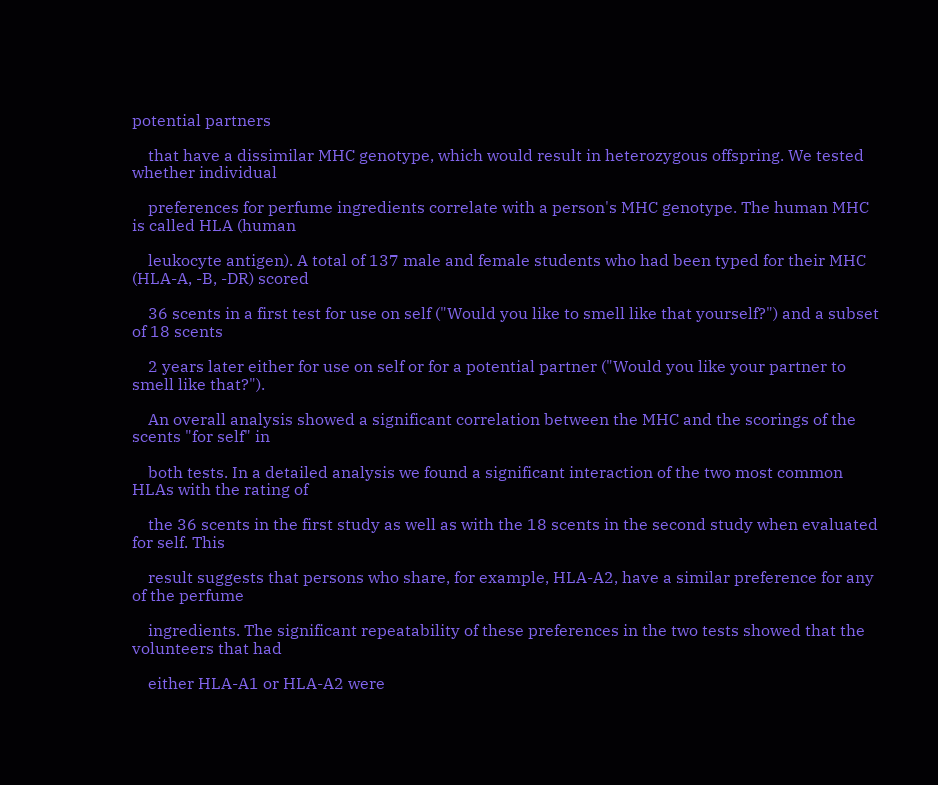potential partners

    that have a dissimilar MHC genotype, which would result in heterozygous offspring. We tested whether individual

    preferences for perfume ingredients correlate with a person's MHC genotype. The human MHC is called HLA (human

    leukocyte antigen). A total of 137 male and female students who had been typed for their MHC (HLA-A, -B, -DR) scored

    36 scents in a first test for use on self ("Would you like to smell like that yourself?") and a subset of 18 scents

    2 years later either for use on self or for a potential partner ("Would you like your partner to smell like that?").

    An overall analysis showed a significant correlation between the MHC and the scorings of the scents "for self" in

    both tests. In a detailed analysis we found a significant interaction of the two most common HLAs with the rating of

    the 36 scents in the first study as well as with the 18 scents in the second study when evaluated for self. This

    result suggests that persons who share, for example, HLA-A2, have a similar preference for any of the perfume

    ingredients. The significant repeatability of these preferences in the two tests showed that the volunteers that had

    either HLA-A1 or HLA-A2 were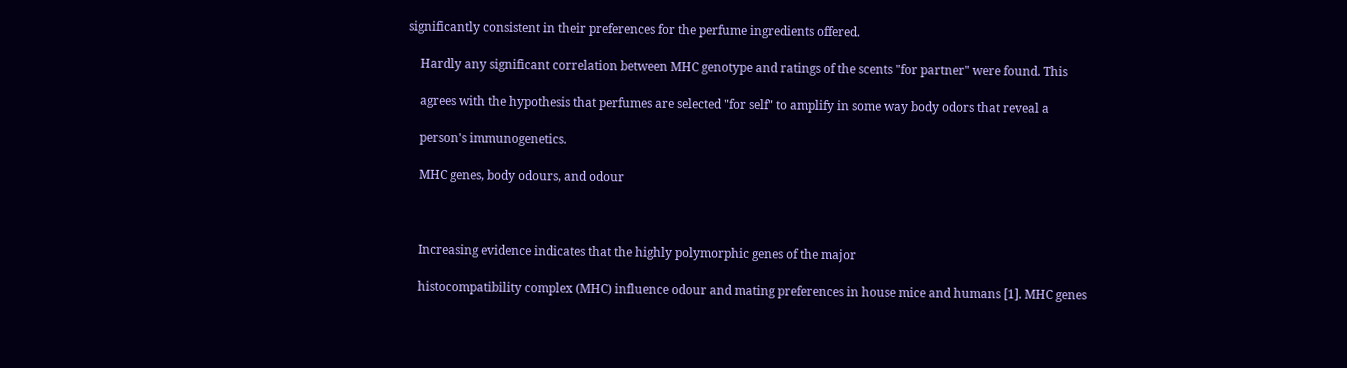significantly consistent in their preferences for the perfume ingredients offered.

    Hardly any significant correlation between MHC genotype and ratings of the scents "for partner" were found. This

    agrees with the hypothesis that perfumes are selected "for self" to amplify in some way body odors that reveal a

    person's immunogenetics.

    MHC genes, body odours, and odour



    Increasing evidence indicates that the highly polymorphic genes of the major

    histocompatibility complex (MHC) influence odour and mating preferences in house mice and humans [1]. MHC genes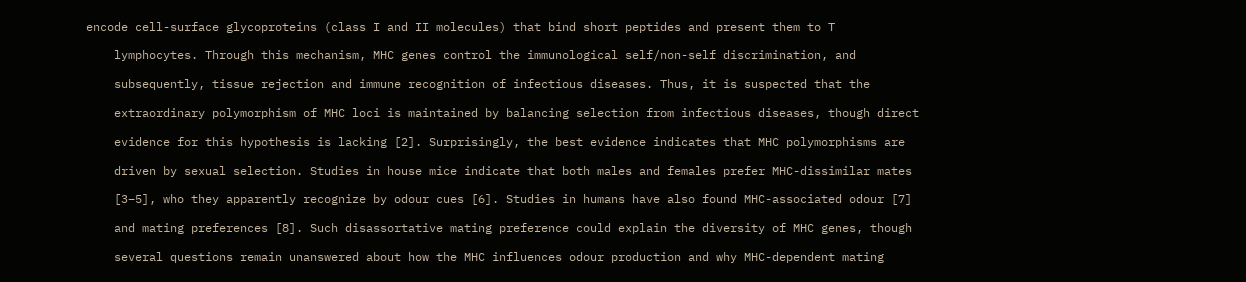encode cell-surface glycoproteins (class I and II molecules) that bind short peptides and present them to T

    lymphocytes. Through this mechanism, MHC genes control the immunological self/non-self discrimination, and

    subsequently, tissue rejection and immune recognition of infectious diseases. Thus, it is suspected that the

    extraordinary polymorphism of MHC loci is maintained by balancing selection from infectious diseases, though direct

    evidence for this hypothesis is lacking [2]. Surprisingly, the best evidence indicates that MHC polymorphisms are

    driven by sexual selection. Studies in house mice indicate that both males and females prefer MHC-dissimilar mates

    [3–5], who they apparently recognize by odour cues [6]. Studies in humans have also found MHC-associated odour [7]

    and mating preferences [8]. Such disassortative mating preference could explain the diversity of MHC genes, though

    several questions remain unanswered about how the MHC influences odour production and why MHC-dependent mating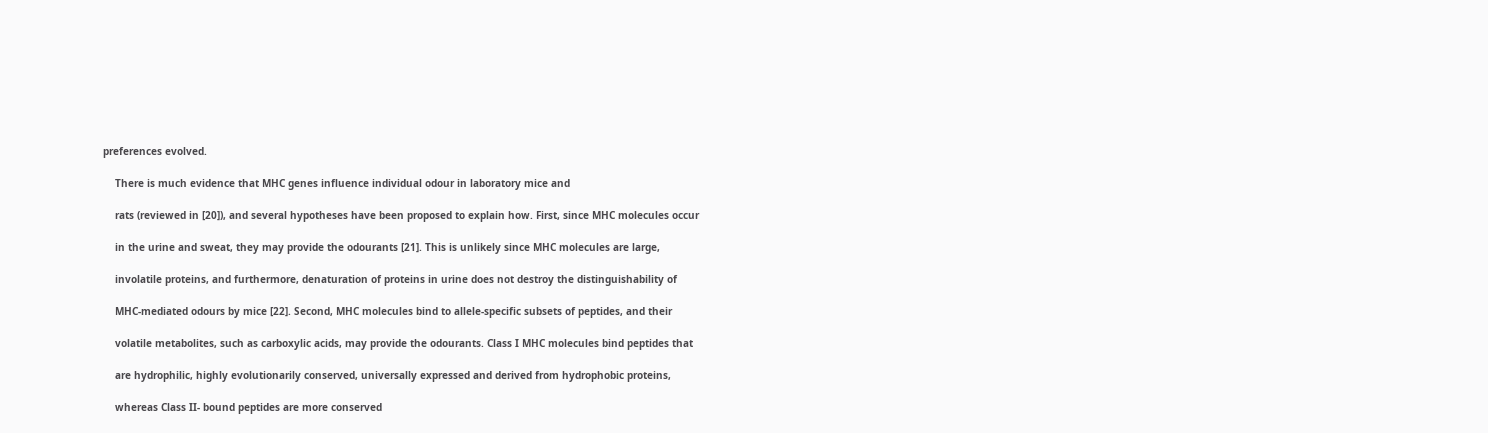preferences evolved.

    There is much evidence that MHC genes influence individual odour in laboratory mice and

    rats (reviewed in [20]), and several hypotheses have been proposed to explain how. First, since MHC molecules occur

    in the urine and sweat, they may provide the odourants [21]. This is unlikely since MHC molecules are large,

    involatile proteins, and furthermore, denaturation of proteins in urine does not destroy the distinguishability of

    MHC-mediated odours by mice [22]. Second, MHC molecules bind to allele-specific subsets of peptides, and their

    volatile metabolites, such as carboxylic acids, may provide the odourants. Class I MHC molecules bind peptides that

    are hydrophilic, highly evolutionarily conserved, universally expressed and derived from hydrophobic proteins,

    whereas Class II- bound peptides are more conserved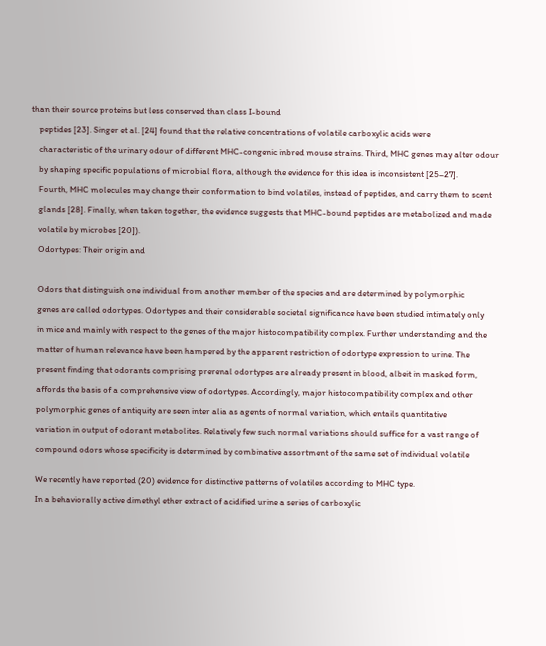than their source proteins but less conserved than class I-bound

    peptides [23]. Singer et al. [24] found that the relative concentrations of volatile carboxylic acids were

    characteristic of the urinary odour of different MHC-congenic inbred mouse strains. Third, MHC genes may alter odour

    by shaping specific populations of microbial flora, although the evidence for this idea is inconsistent [25–27].

    Fourth, MHC molecules may change their conformation to bind volatiles, instead of peptides, and carry them to scent

    glands [28]. Finally, when taken together, the evidence suggests that MHC-bound peptides are metabolized and made

    volatile by microbes [20]).

    Odortypes: Their origin and



    Odors that distinguish one individual from another member of the species and are determined by polymorphic

    genes are called odortypes. Odortypes and their considerable societal significance have been studied intimately only

    in mice and mainly with respect to the genes of the major histocompatibility complex. Further understanding and the

    matter of human relevance have been hampered by the apparent restriction of odortype expression to urine. The

    present finding that odorants comprising prerenal odortypes are already present in blood, albeit in masked form,

    affords the basis of a comprehensive view of odortypes. Accordingly, major histocompatibility complex and other

    polymorphic genes of antiquity are seen inter alia as agents of normal variation, which entails quantitative

    variation in output of odorant metabolites. Relatively few such normal variations should suffice for a vast range of

    compound odors whose specificity is determined by combinative assortment of the same set of individual volatile


    We recently have reported (20) evidence for distinctive patterns of volatiles according to MHC type.

    In a behaviorally active dimethyl ether extract of acidified urine a series of carboxylic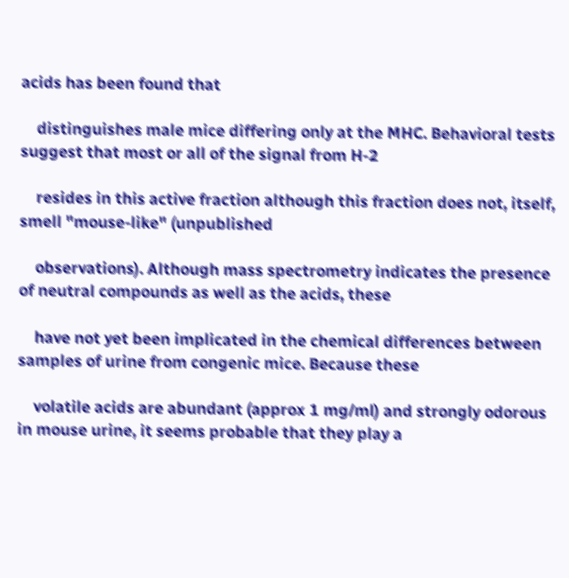acids has been found that

    distinguishes male mice differing only at the MHC. Behavioral tests suggest that most or all of the signal from H-2

    resides in this active fraction although this fraction does not, itself, smell "mouse-like" (unpublished

    observations). Although mass spectrometry indicates the presence of neutral compounds as well as the acids, these

    have not yet been implicated in the chemical differences between samples of urine from congenic mice. Because these

    volatile acids are abundant (approx 1 mg/ml) and strongly odorous in mouse urine, it seems probable that they play a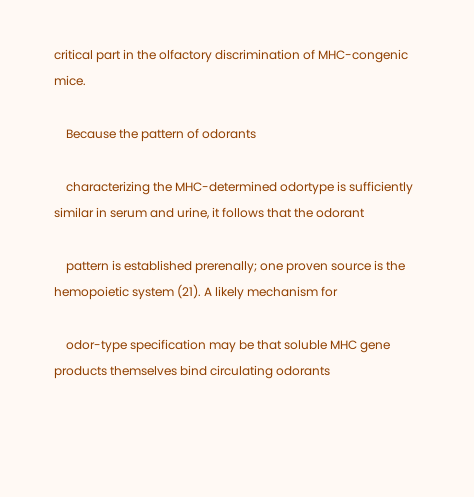critical part in the olfactory discrimination of MHC-congenic mice.

    Because the pattern of odorants

    characterizing the MHC-determined odortype is sufficiently similar in serum and urine, it follows that the odorant

    pattern is established prerenally; one proven source is the hemopoietic system (21). A likely mechanism for

    odor-type specification may be that soluble MHC gene products themselves bind circulating odorants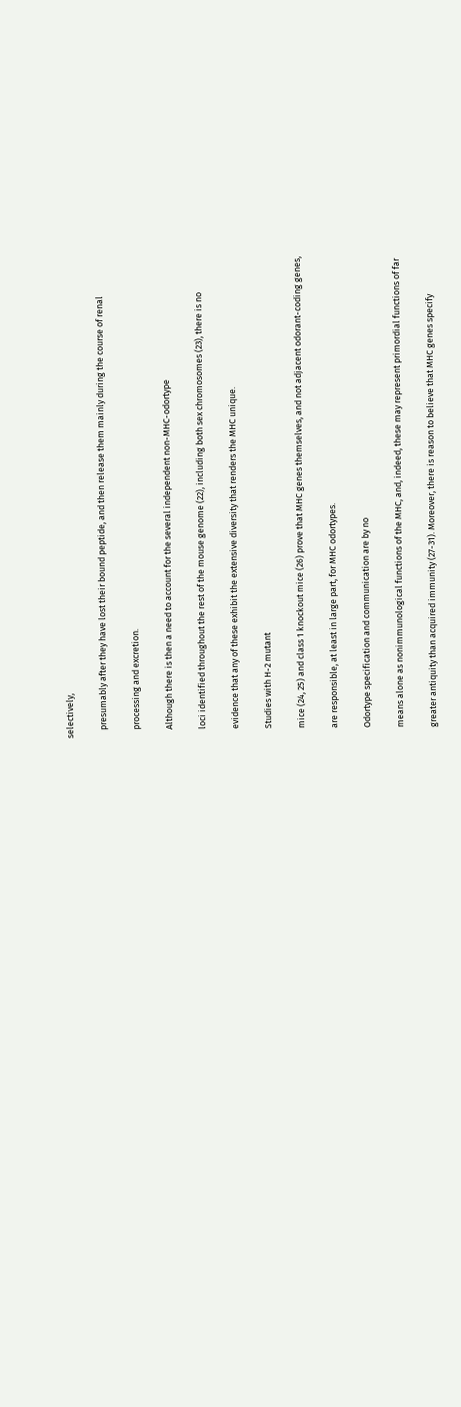selectively,

    presumably after they have lost their bound peptide, and then release them mainly during the course of renal

    processing and excretion.

    Although there is then a need to account for the several independent non-MHC-odortype

    loci identified throughout the rest of the mouse genome (22), including both sex chromosomes (23), there is no

    evidence that any of these exhibit the extensive diversity that renders the MHC unique.

    Studies with H-2 mutant

    mice (24, 25) and class 1 knockout mice (26) prove that MHC genes themselves, and not adjacent odorant-coding genes,

    are responsible, at least in large part, for MHC odortypes.

    Odortype specification and communication are by no

    means alone as nonimmunological functions of the MHC, and, indeed, these may represent primordial functions of far

    greater antiquity than acquired immunity (27-31). Moreover, there is reason to believe that MHC genes specify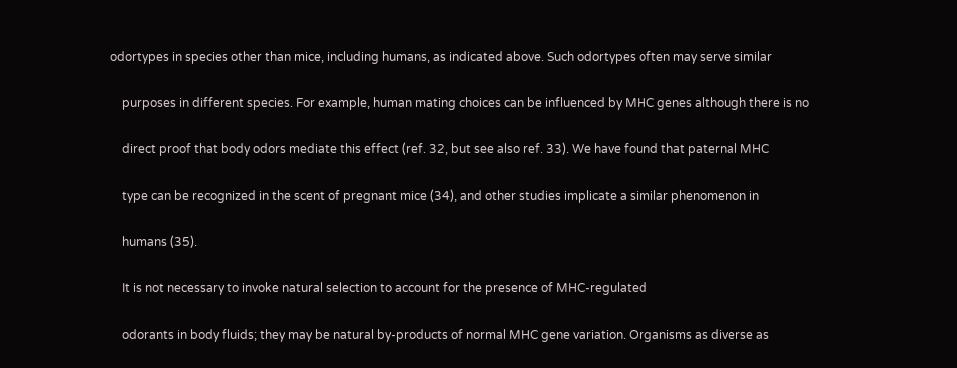odortypes in species other than mice, including humans, as indicated above. Such odortypes often may serve similar

    purposes in different species. For example, human mating choices can be influenced by MHC genes although there is no

    direct proof that body odors mediate this effect (ref. 32, but see also ref. 33). We have found that paternal MHC

    type can be recognized in the scent of pregnant mice (34), and other studies implicate a similar phenomenon in

    humans (35).

    It is not necessary to invoke natural selection to account for the presence of MHC-regulated

    odorants in body fluids; they may be natural by-products of normal MHC gene variation. Organisms as diverse as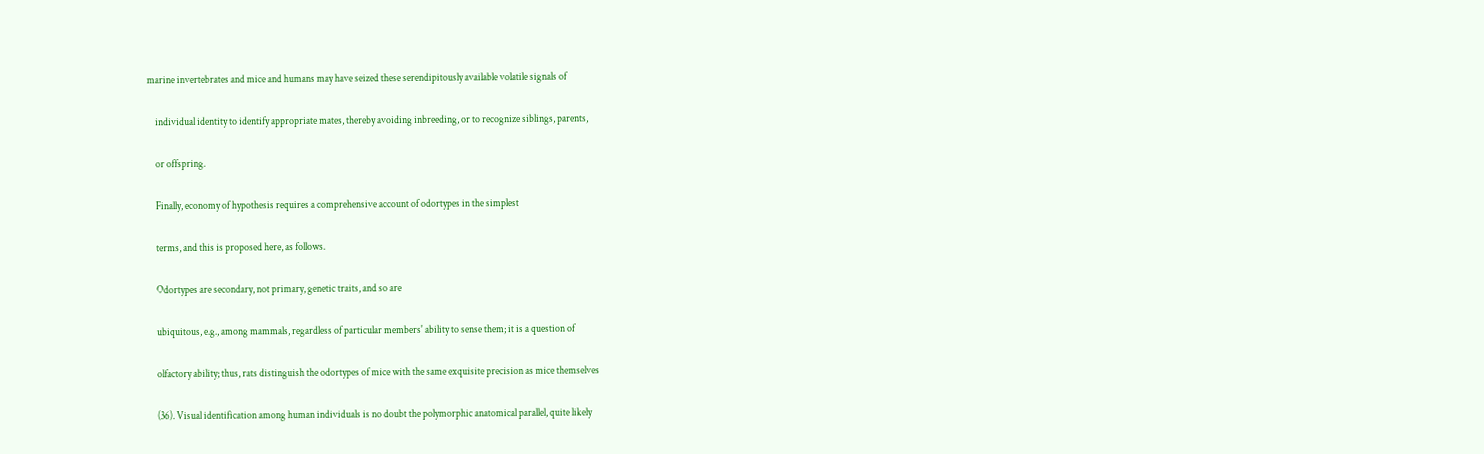marine invertebrates and mice and humans may have seized these serendipitously available volatile signals of

    individual identity to identify appropriate mates, thereby avoiding inbreeding, or to recognize siblings, parents,

    or offspring.

    Finally, economy of hypothesis requires a comprehensive account of odortypes in the simplest

    terms, and this is proposed here, as follows.

    Odortypes are secondary, not primary, genetic traits, and so are

    ubiquitous, e.g., among mammals, regardless of particular members' ability to sense them; it is a question of

    olfactory ability; thus, rats distinguish the odortypes of mice with the same exquisite precision as mice themselves

    (36). Visual identification among human individuals is no doubt the polymorphic anatomical parallel, quite likely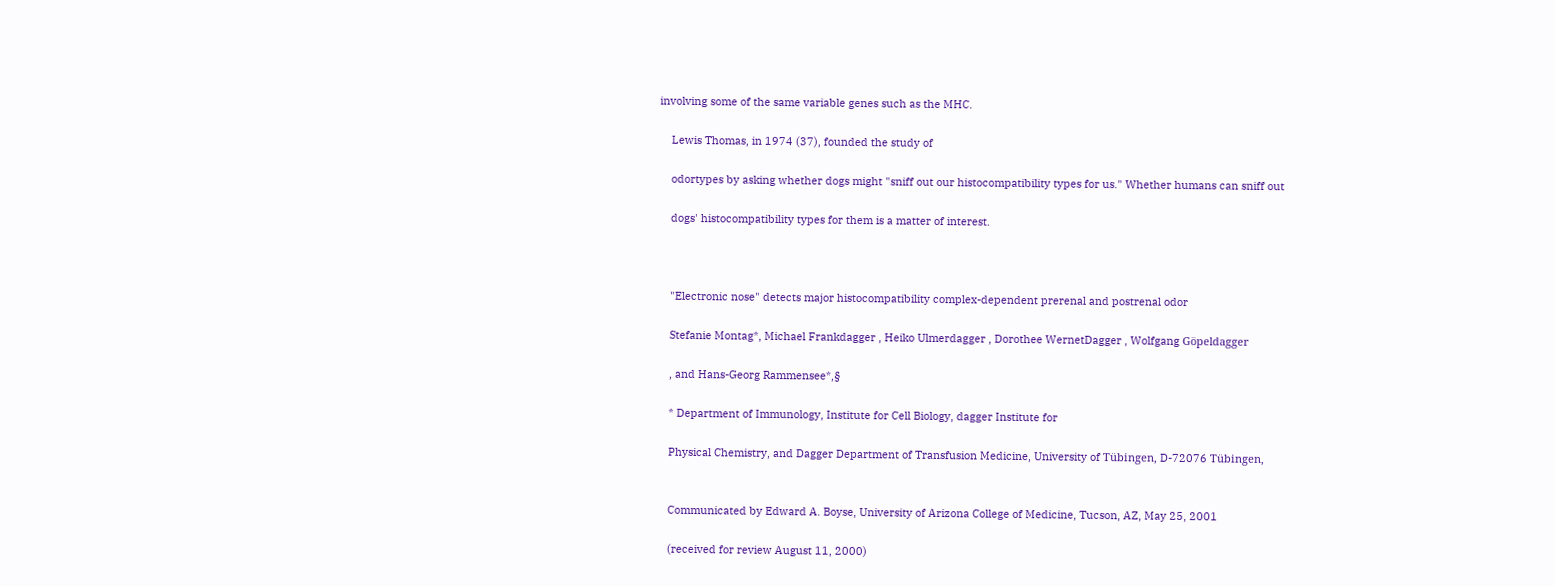involving some of the same variable genes such as the MHC.

    Lewis Thomas, in 1974 (37), founded the study of

    odortypes by asking whether dogs might "sniff out our histocompatibility types for us." Whether humans can sniff out

    dogs' histocompatibility types for them is a matter of interest.



    "Electronic nose" detects major histocompatibility complex-dependent prerenal and postrenal odor

    Stefanie Montag*, Michael Frankdagger , Heiko Ulmerdagger , Dorothee WernetDagger , Wolfgang Göpeldagger

    , and Hans-Georg Rammensee*,§

    * Department of Immunology, Institute for Cell Biology, dagger Institute for

    Physical Chemistry, and Dagger Department of Transfusion Medicine, University of Tübingen, D-72076 Tübingen,


    Communicated by Edward A. Boyse, University of Arizona College of Medicine, Tucson, AZ, May 25, 2001

    (received for review August 11, 2000)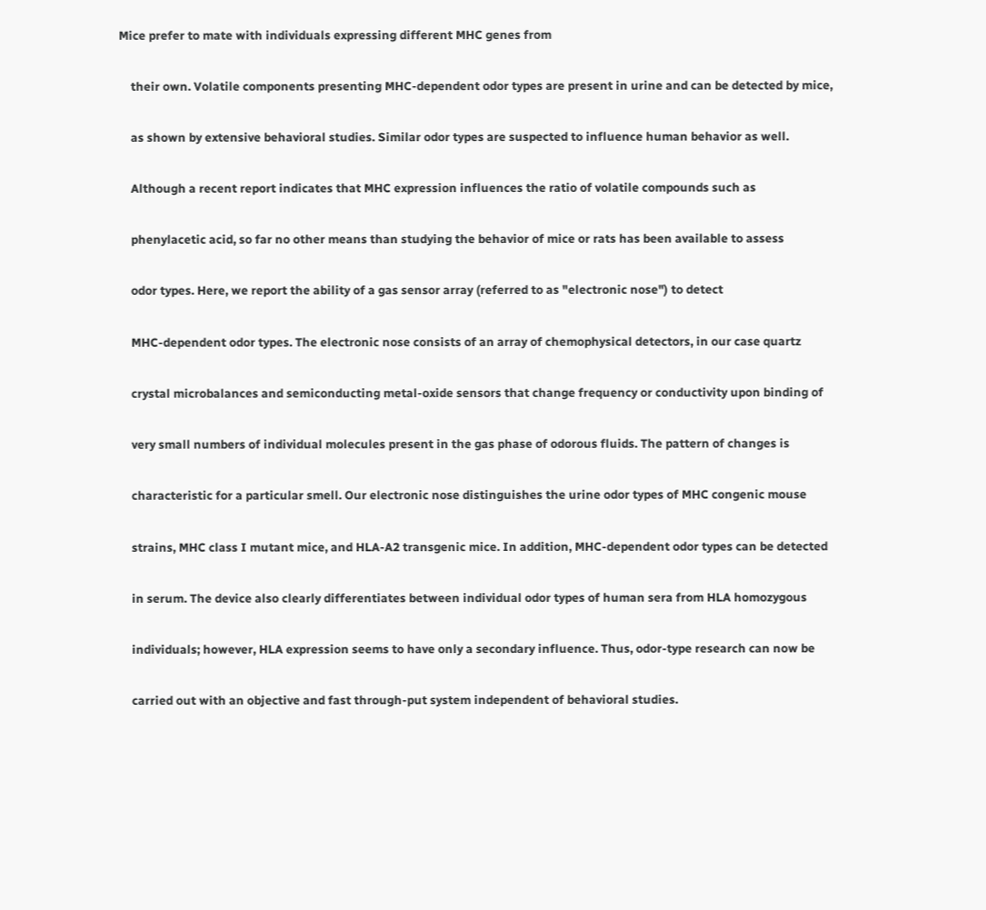Mice prefer to mate with individuals expressing different MHC genes from

    their own. Volatile components presenting MHC-dependent odor types are present in urine and can be detected by mice,

    as shown by extensive behavioral studies. Similar odor types are suspected to influence human behavior as well.

    Although a recent report indicates that MHC expression influences the ratio of volatile compounds such as

    phenylacetic acid, so far no other means than studying the behavior of mice or rats has been available to assess

    odor types. Here, we report the ability of a gas sensor array (referred to as "electronic nose") to detect

    MHC-dependent odor types. The electronic nose consists of an array of chemophysical detectors, in our case quartz

    crystal microbalances and semiconducting metal-oxide sensors that change frequency or conductivity upon binding of

    very small numbers of individual molecules present in the gas phase of odorous fluids. The pattern of changes is

    characteristic for a particular smell. Our electronic nose distinguishes the urine odor types of MHC congenic mouse

    strains, MHC class I mutant mice, and HLA-A2 transgenic mice. In addition, MHC-dependent odor types can be detected

    in serum. The device also clearly differentiates between individual odor types of human sera from HLA homozygous

    individuals; however, HLA expression seems to have only a secondary influence. Thus, odor-type research can now be

    carried out with an objective and fast through-put system independent of behavioral studies.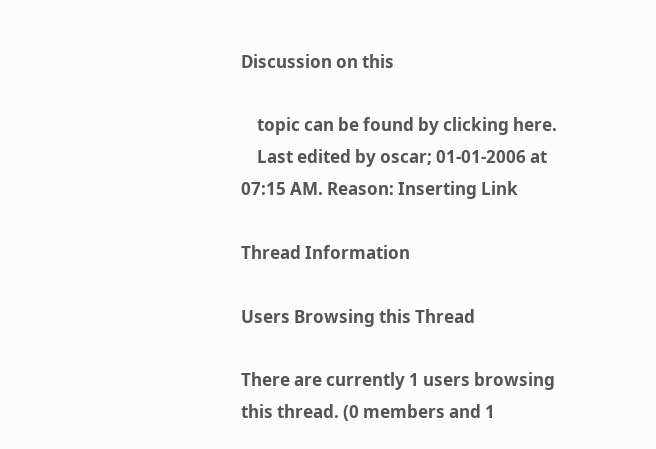Discussion on this

    topic can be found by clicking here.
    Last edited by oscar; 01-01-2006 at 07:15 AM. Reason: Inserting Link

Thread Information

Users Browsing this Thread

There are currently 1 users browsing this thread. (0 members and 1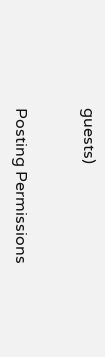guests)


Posting Permissions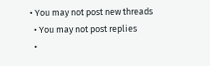• You may not post new threads
  • You may not post replies
  •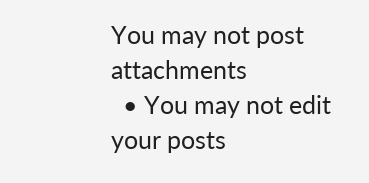You may not post attachments
  • You may not edit your posts